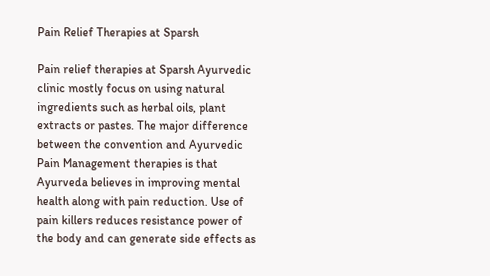Pain Relief Therapies at Sparsh

Pain relief therapies at Sparsh Ayurvedic clinic mostly focus on using natural ingredients such as herbal oils, plant extracts or pastes. The major difference between the convention and Ayurvedic Pain Management therapies is that Ayurveda believes in improving mental health along with pain reduction. Use of pain killers reduces resistance power of the body and can generate side effects as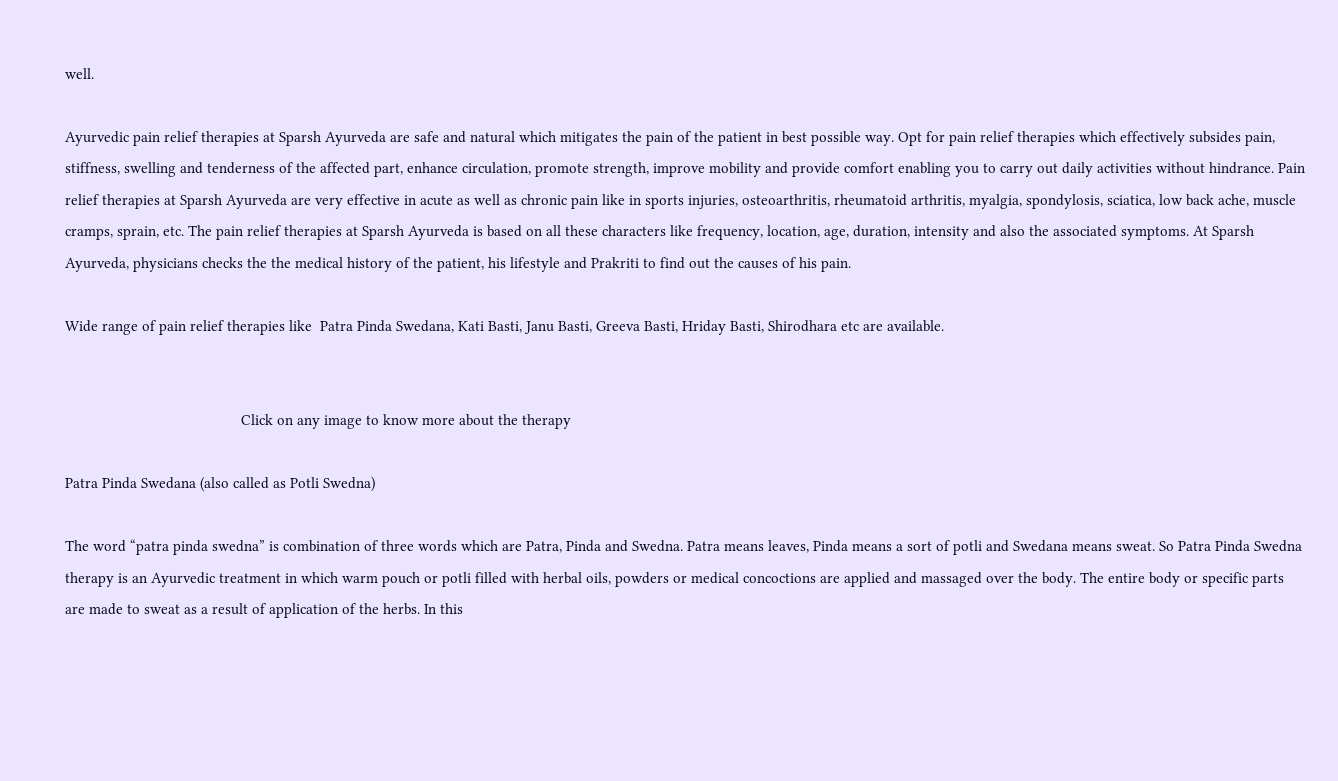well.

Ayurvedic pain relief therapies at Sparsh Ayurveda are safe and natural which mitigates the pain of the patient in best possible way. Opt for pain relief therapies which effectively subsides pain, stiffness, swelling and tenderness of the affected part, enhance circulation, promote strength, improve mobility and provide comfort enabling you to carry out daily activities without hindrance. Pain relief therapies at Sparsh Ayurveda are very effective in acute as well as chronic pain like in sports injuries, osteoarthritis, rheumatoid arthritis, myalgia, spondylosis, sciatica, low back ache, muscle cramps, sprain, etc. The pain relief therapies at Sparsh Ayurveda is based on all these characters like frequency, location, age, duration, intensity and also the associated symptoms. At Sparsh Ayurveda, physicians checks the the medical history of the patient, his lifestyle and Prakriti to find out the causes of his pain.

Wide range of pain relief therapies like  Patra Pinda Swedana, Kati Basti, Janu Basti, Greeva Basti, Hriday Basti, Shirodhara etc are available.


                                            Click on any image to know more about the therapy

Patra Pinda Swedana (also called as Potli Swedna)

The word “patra pinda swedna” is combination of three words which are Patra, Pinda and Swedna. Patra means leaves, Pinda means a sort of potli and Swedana means sweat. So Patra Pinda Swedna therapy is an Ayurvedic treatment in which warm pouch or potli filled with herbal oils, powders or medical concoctions are applied and massaged over the body. The entire body or specific parts are made to sweat as a result of application of the herbs. In this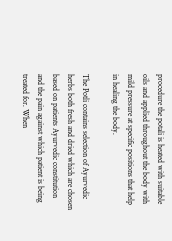procedure the potali is heated with suitable oils and applied throughout the body with mild pressure at specific positions that help in healing the body.

The Potli contains selection of Ayurvedic herbs both fresh and dried which are chosen based on patients Ayurvedic constitution and the pain against which patient is being treated for. When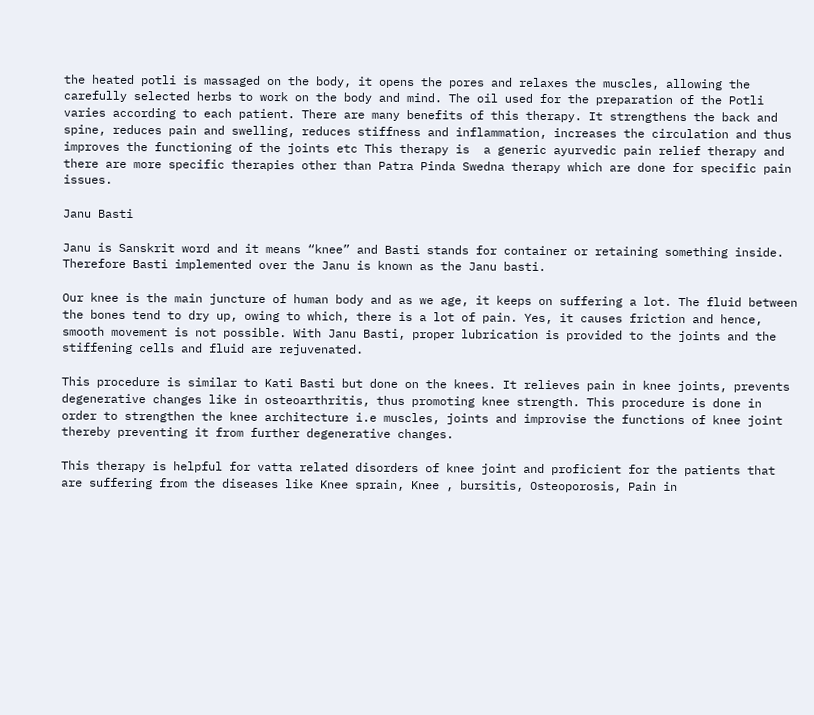the heated potli is massaged on the body, it opens the pores and relaxes the muscles, allowing the carefully selected herbs to work on the body and mind. The oil used for the preparation of the Potli varies according to each patient. There are many benefits of this therapy. It strengthens the back and spine, reduces pain and swelling, reduces stiffness and inflammation, increases the circulation and thus improves the functioning of the joints etc This therapy is  a generic ayurvedic pain relief therapy and there are more specific therapies other than Patra Pinda Swedna therapy which are done for specific pain issues.

Janu Basti

Janu is Sanskrit word and it means “knee” and Basti stands for container or retaining something inside. Therefore Basti implemented over the Janu is known as the Janu basti.

Our knee is the main juncture of human body and as we age, it keeps on suffering a lot. The fluid between the bones tend to dry up, owing to which, there is a lot of pain. Yes, it causes friction and hence, smooth movement is not possible. With Janu Basti, proper lubrication is provided to the joints and the stiffening cells and fluid are rejuvenated.

This procedure is similar to Kati Basti but done on the knees. It relieves pain in knee joints, prevents degenerative changes like in osteoarthritis, thus promoting knee strength. This procedure is done in order to strengthen the knee architecture i.e muscles, joints and improvise the functions of knee joint thereby preventing it from further degenerative changes.

This therapy is helpful for vatta related disorders of knee joint and proficient for the patients that are suffering from the diseases like Knee sprain, Knee , bursitis, Osteoporosis, Pain in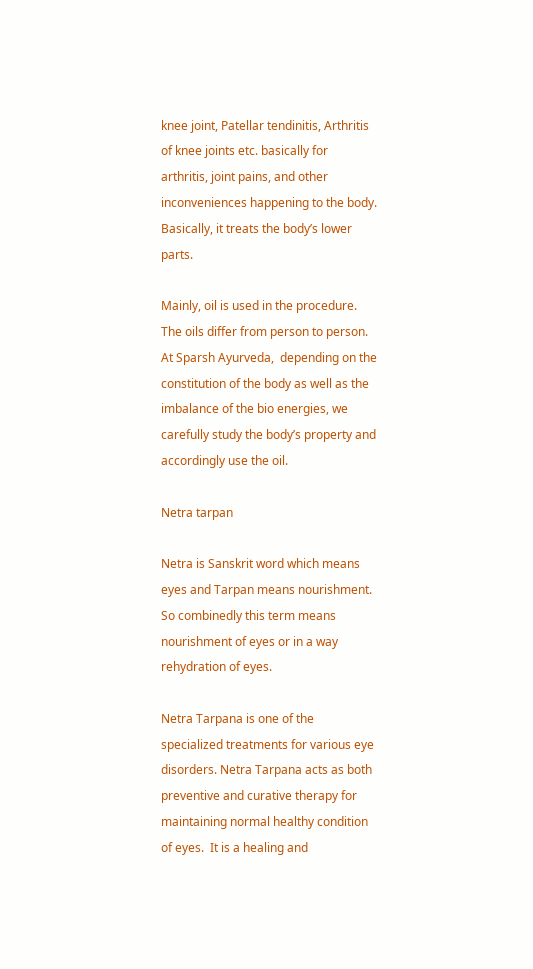knee joint, Patellar tendinitis, Arthritis of knee joints etc. basically for arthritis, joint pains, and other inconveniences happening to the body. Basically, it treats the body’s lower parts.

Mainly, oil is used in the procedure. The oils differ from person to person. At Sparsh Ayurveda,  depending on the constitution of the body as well as the imbalance of the bio energies, we carefully study the body’s property and accordingly use the oil.

Netra tarpan

Netra is Sanskrit word which means eyes and Tarpan means nourishment. So combinedly this term means nourishment of eyes or in a way rehydration of eyes.

Netra Tarpana is one of the specialized treatments for various eye disorders. Netra Tarpana acts as both preventive and curative therapy for maintaining normal healthy condition of eyes.  It is a healing and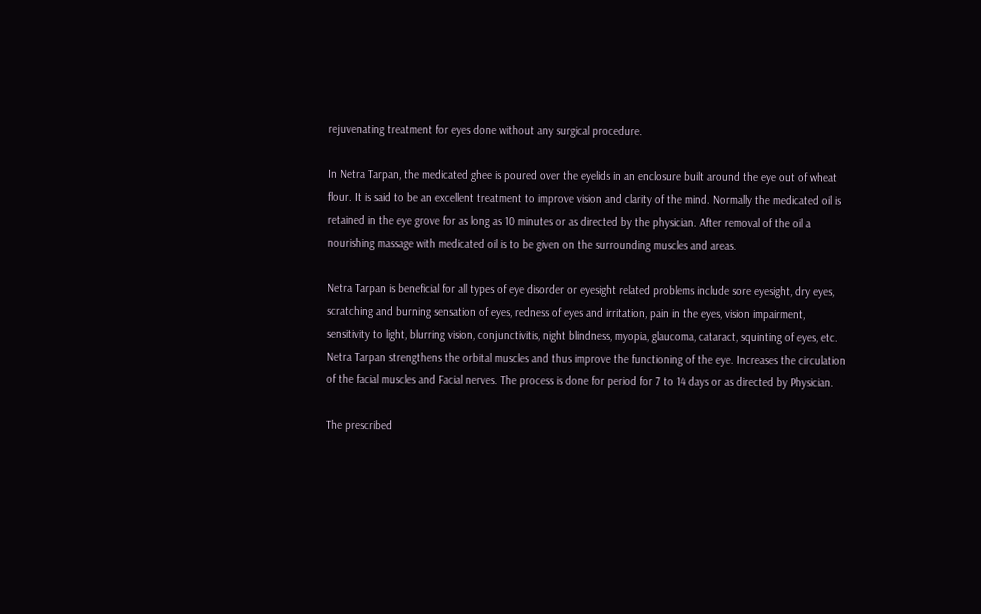rejuvenating treatment for eyes done without any surgical procedure.

In Netra Tarpan, the medicated ghee is poured over the eyelids in an enclosure built around the eye out of wheat flour. It is said to be an excellent treatment to improve vision and clarity of the mind. Normally the medicated oil is retained in the eye grove for as long as 10 minutes or as directed by the physician. After removal of the oil a nourishing massage with medicated oil is to be given on the surrounding muscles and areas.

Netra Tarpan is beneficial for all types of eye disorder or eyesight related problems include sore eyesight, dry eyes, scratching and burning sensation of eyes, redness of eyes and irritation, pain in the eyes, vision impairment, sensitivity to light, blurring vision, conjunctivitis, night blindness, myopia, glaucoma, cataract, squinting of eyes, etc. Netra Tarpan strengthens the orbital muscles and thus improve the functioning of the eye. Increases the circulation of the facial muscles and Facial nerves. The process is done for period for 7 to 14 days or as directed by Physician.

The prescribed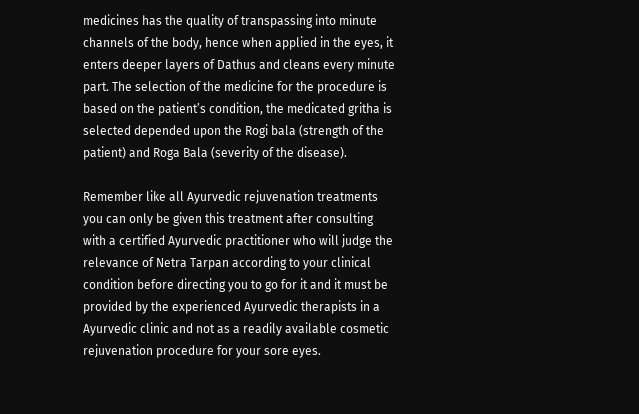medicines has the quality of transpassing into minute channels of the body, hence when applied in the eyes, it enters deeper layers of Dathus and cleans every minute part. The selection of the medicine for the procedure is based on the patient’s condition, the medicated gritha is selected depended upon the Rogi bala (strength of the patient) and Roga Bala (severity of the disease).

Remember like all Ayurvedic rejuvenation treatments you can only be given this treatment after consulting with a certified Ayurvedic practitioner who will judge the relevance of Netra Tarpan according to your clinical condition before directing you to go for it and it must be provided by the experienced Ayurvedic therapists in a Ayurvedic clinic and not as a readily available cosmetic rejuvenation procedure for your sore eyes.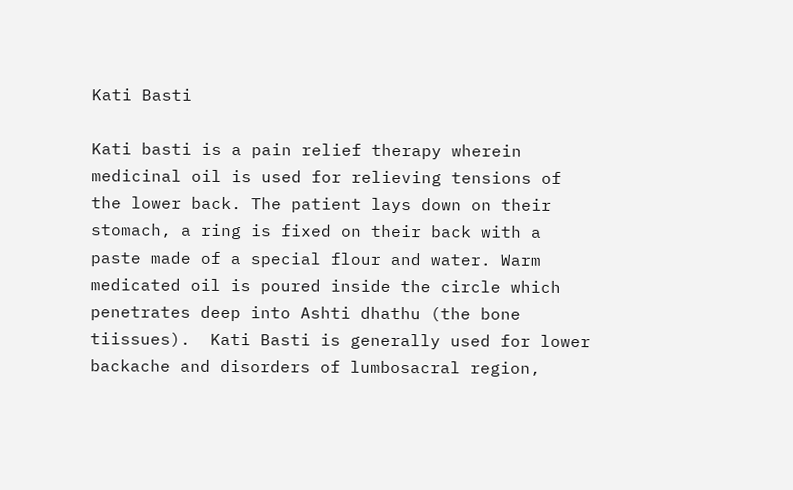Kati Basti

Kati basti is a pain relief therapy wherein medicinal oil is used for relieving tensions of the lower back. The patient lays down on their stomach, a ring is fixed on their back with a paste made of a special flour and water. Warm medicated oil is poured inside the circle which penetrates deep into Ashti dhathu (the bone tiissues).  Kati Basti is generally used for lower backache and disorders of lumbosacral region,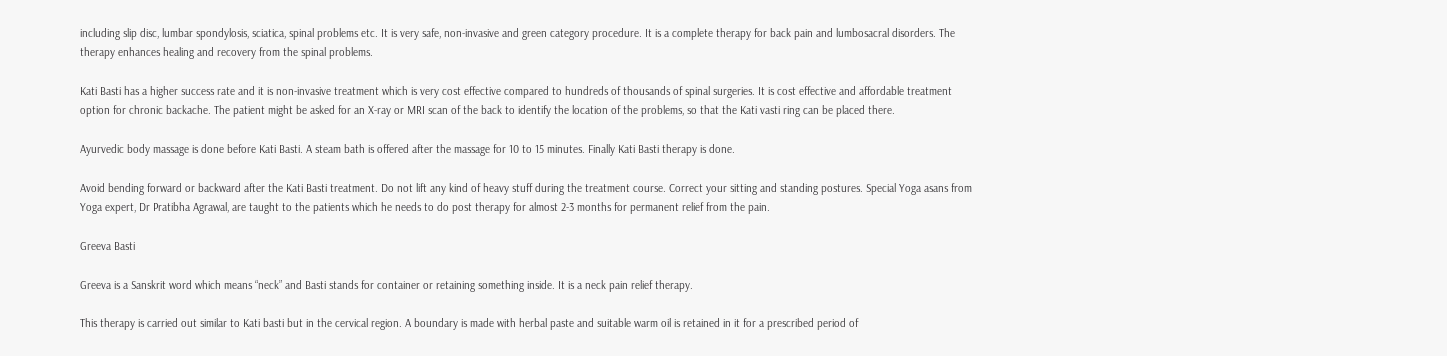including slip disc, lumbar spondylosis, sciatica, spinal problems etc. It is very safe, non-invasive and green category procedure. It is a complete therapy for back pain and lumbosacral disorders. The therapy enhances healing and recovery from the spinal problems.

Kati Basti has a higher success rate and it is non-invasive treatment which is very cost effective compared to hundreds of thousands of spinal surgeries. It is cost effective and affordable treatment option for chronic backache. The patient might be asked for an X-ray or MRI scan of the back to identify the location of the problems, so that the Kati vasti ring can be placed there.

Ayurvedic body massage is done before Kati Basti. A steam bath is offered after the massage for 10 to 15 minutes. Finally Kati Basti therapy is done.

Avoid bending forward or backward after the Kati Basti treatment. Do not lift any kind of heavy stuff during the treatment course. Correct your sitting and standing postures. Special Yoga asans from Yoga expert, Dr Pratibha Agrawal, are taught to the patients which he needs to do post therapy for almost 2-3 months for permanent relief from the pain.

Greeva Basti

Greeva is a Sanskrit word which means “neck” and Basti stands for container or retaining something inside. It is a neck pain relief therapy.

This therapy is carried out similar to Kati basti but in the cervical region. A boundary is made with herbal paste and suitable warm oil is retained in it for a prescribed period of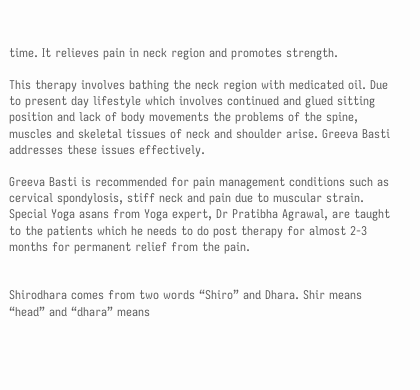time. It relieves pain in neck region and promotes strength.

This therapy involves bathing the neck region with medicated oil. Due to present day lifestyle which involves continued and glued sitting position and lack of body movements the problems of the spine, muscles and skeletal tissues of neck and shoulder arise. Greeva Basti addresses these issues effectively.

Greeva Basti is recommended for pain management conditions such as cervical spondylosis, stiff neck and pain due to muscular strain. Special Yoga asans from Yoga expert, Dr Pratibha Agrawal, are taught to the patients which he needs to do post therapy for almost 2-3 months for permanent relief from the pain.


Shirodhara comes from two words “Shiro” and Dhara. Shir means “head” and “dhara” means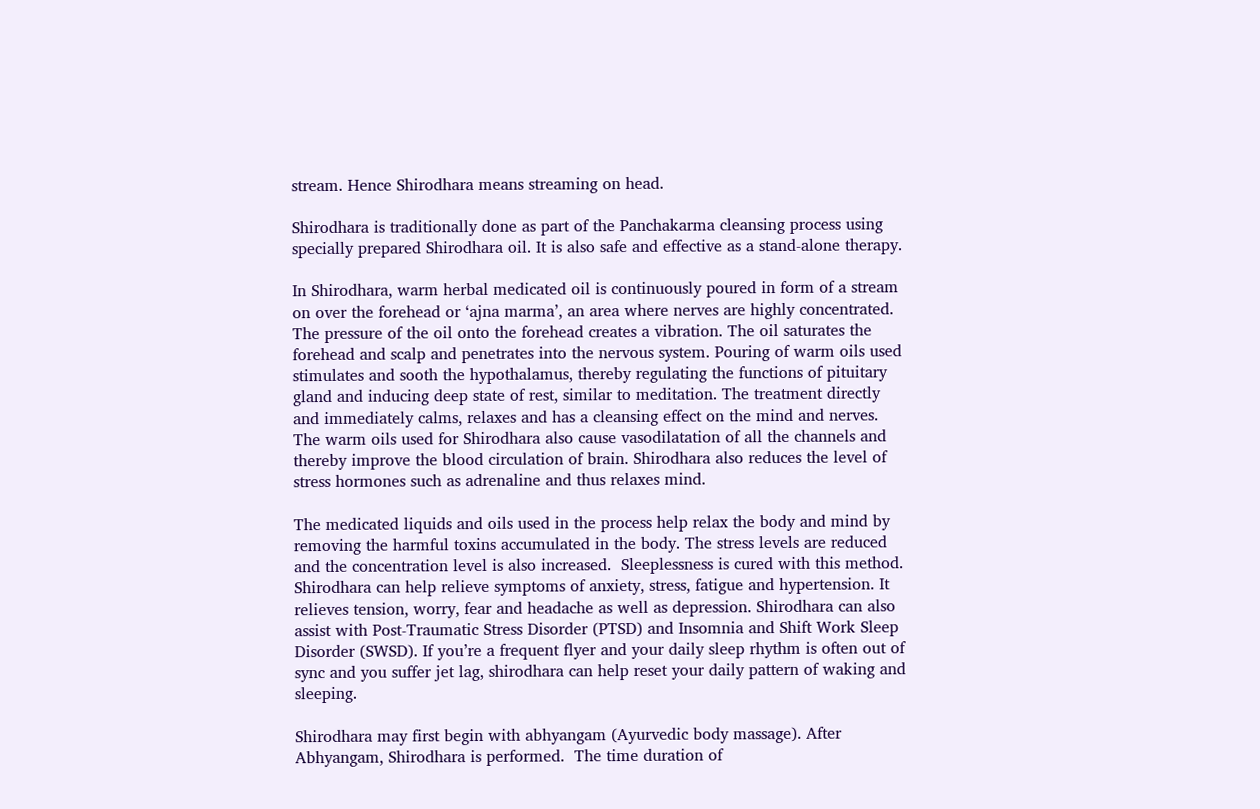stream. Hence Shirodhara means streaming on head.

Shirodhara is traditionally done as part of the Panchakarma cleansing process using specially prepared Shirodhara oil. It is also safe and effective as a stand-alone therapy.

In Shirodhara, warm herbal medicated oil is continuously poured in form of a stream on over the forehead or ‘ajna marma’, an area where nerves are highly concentrated. The pressure of the oil onto the forehead creates a vibration. The oil saturates the forehead and scalp and penetrates into the nervous system. Pouring of warm oils used stimulates and sooth the hypothalamus, thereby regulating the functions of pituitary gland and inducing deep state of rest, similar to meditation. The treatment directly and immediately calms, relaxes and has a cleansing effect on the mind and nerves. The warm oils used for Shirodhara also cause vasodilatation of all the channels and thereby improve the blood circulation of brain. Shirodhara also reduces the level of stress hormones such as adrenaline and thus relaxes mind.

The medicated liquids and oils used in the process help relax the body and mind by removing the harmful toxins accumulated in the body. The stress levels are reduced and the concentration level is also increased.  Sleeplessness is cured with this method. Shirodhara can help relieve symptoms of anxiety, stress, fatigue and hypertension. It relieves tension, worry, fear and headache as well as depression. Shirodhara can also assist with Post-Traumatic Stress Disorder (PTSD) and Insomnia and Shift Work Sleep Disorder (SWSD). If you’re a frequent flyer and your daily sleep rhythm is often out of sync and you suffer jet lag, shirodhara can help reset your daily pattern of waking and sleeping.

Shirodhara may first begin with abhyangam (Ayurvedic body massage). After Abhyangam, Shirodhara is performed.  The time duration of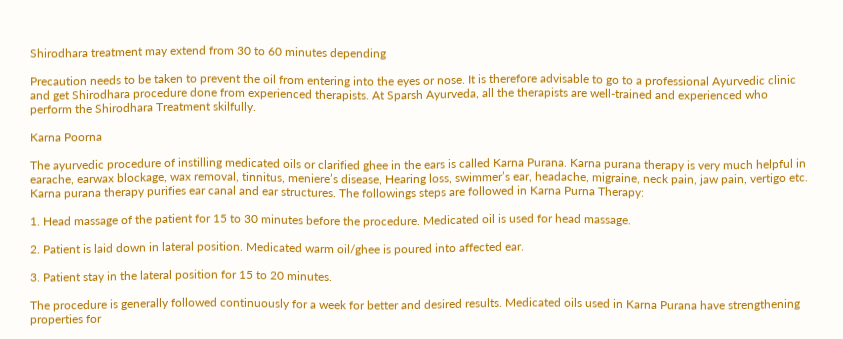Shirodhara treatment may extend from 30 to 60 minutes depending

Precaution needs to be taken to prevent the oil from entering into the eyes or nose. It is therefore advisable to go to a professional Ayurvedic clinic and get Shirodhara procedure done from experienced therapists. At Sparsh Ayurveda, all the therapists are well-trained and experienced who perform the Shirodhara Treatment skilfully.

Karna Poorna

The ayurvedic procedure of instilling medicated oils or clarified ghee in the ears is called Karna Purana. Karna purana therapy is very much helpful in earache, earwax blockage, wax removal, tinnitus, meniere’s disease, Hearing loss, swimmer’s ear, headache, migraine, neck pain, jaw pain, vertigo etc. Karna purana therapy purifies ear canal and ear structures. The followings steps are followed in Karna Purna Therapy:

1. Head massage of the patient for 15 to 30 minutes before the procedure. Medicated oil is used for head massage.

2. Patient is laid down in lateral position. Medicated warm oil/ghee is poured into affected ear.

3. Patient stay in the lateral position for 15 to 20 minutes.

The procedure is generally followed continuously for a week for better and desired results. Medicated oils used in Karna Purana have strengthening properties for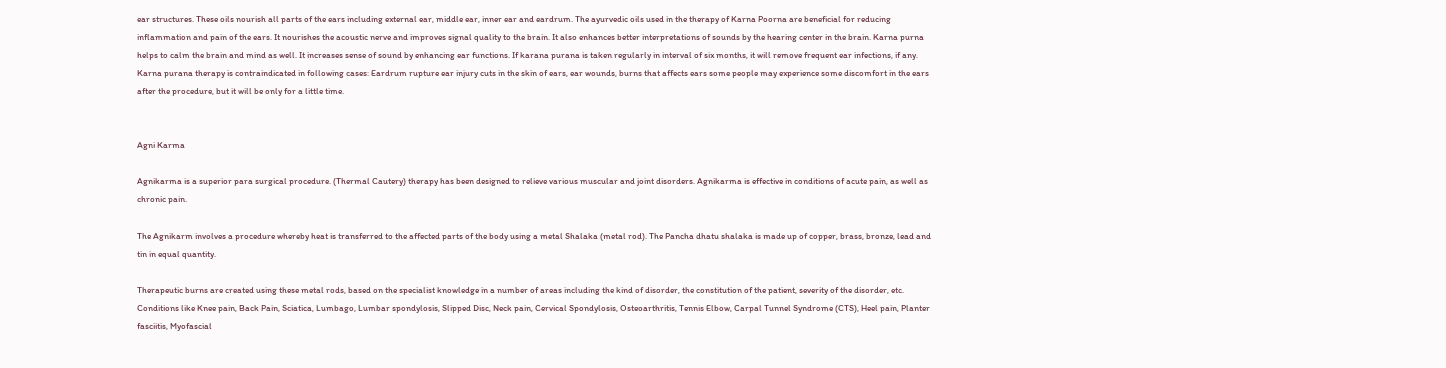ear structures. These oils nourish all parts of the ears including external ear, middle ear, inner ear and eardrum. The ayurvedic oils used in the therapy of Karna Poorna are beneficial for reducing inflammation and pain of the ears. It nourishes the acoustic nerve and improves signal quality to the brain. It also enhances better interpretations of sounds by the hearing center in the brain. Karna purna helps to calm the brain and mind as well. It increases sense of sound by enhancing ear functions. If karana purana is taken regularly in interval of six months, it will remove frequent ear infections, if any. Karna purana therapy is contraindicated in following cases: Eardrum rupture ear injury cuts in the skin of ears, ear wounds, burns that affects ears some people may experience some discomfort in the ears after the procedure, but it will be only for a little time.


Agni Karma

Agnikarma is a superior para surgical procedure. (Thermal Cautery) therapy has been designed to relieve various muscular and joint disorders. Agnikarma is effective in conditions of acute pain, as well as chronic pain.

The Agnikarm involves a procedure whereby heat is transferred to the affected parts of the body using a metal Shalaka (metal rod). The Pancha dhatu shalaka is made up of copper, brass, bronze, lead and tin in equal quantity.

Therapeutic burns are created using these metal rods, based on the specialist knowledge in a number of areas including the kind of disorder, the constitution of the patient, severity of the disorder, etc. Conditions like Knee pain, Back Pain, Sciatica, Lumbago, Lumbar spondylosis, Slipped Disc, Neck pain, Cervical Spondylosis, Osteoarthritis, Tennis Elbow, Carpal Tunnel Syndrome (CTS), Heel pain, Planter fasciitis, Myofascial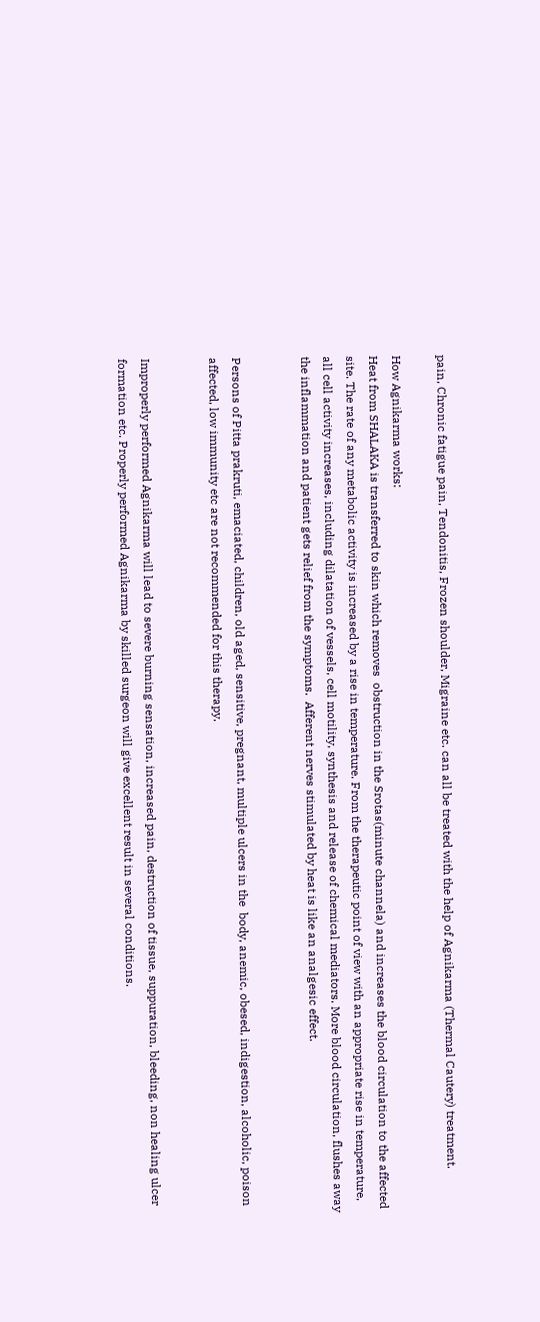pain, Chronic fatigue pain, Tendonitis, Frozen shoulder, Migraine etc. can all be treated with the help of Agnikarma (Thermal Cautery) treatment.

How Agnikarma works:
Heat from SHALAKA is transferred to skin which removes  obstruction in the Srotas(minute channela) and increases the blood circulation to the affected site. The rate of any metabolic activity is increased by a rise in temperature. From the therapeutic point of view with an appropriate rise in temperature, all cell activity increases, including dilatation of vessels, cell motility, synthesis and release of chemical mediators. More blood circulation, flushes away the inflammation and patient gets relief from the symptoms.  Afferent nerves stimulated by heat is like an analgesic effect.


Persons of Pitta prakruti, emaciated, children, old aged, sensitive, pregnant, multiple ulcers in the  body, anemic, obesed, indigestion, alcoholic, poison affected, low immunity etc are not recommended for this therapy.


Improperly performed Agnikarma will lead to severe burning sensation, increased pain, destruction of tissue, suppuration, bleeding, non healing ulcer formation etc. Properly performed Agnikarma by skilled surgeon will give excellent result in several conditions.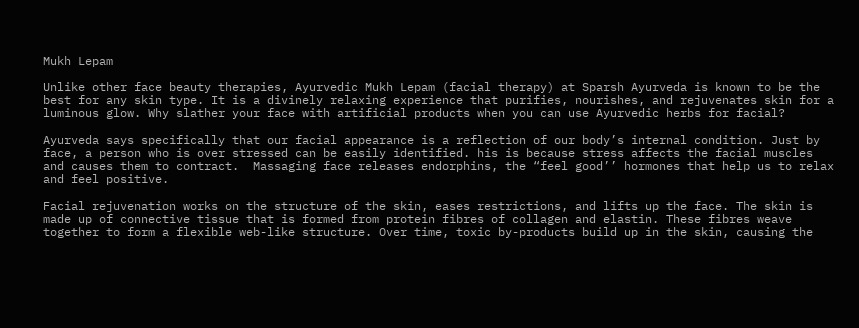Mukh Lepam

Unlike other face beauty therapies, Ayurvedic Mukh Lepam (facial therapy) at Sparsh Ayurveda is known to be the best for any skin type. It is a divinely relaxing experience that purifies, nourishes, and rejuvenates skin for a luminous glow. Why slather your face with artificial products when you can use Ayurvedic herbs for facial?

Ayurveda says specifically that our facial appearance is a reflection of our body’s internal condition. Just by face, a person who is over stressed can be easily identified. his is because stress affects the facial muscles and causes them to contract.  Massaging face releases endorphins, the “feel good’’ hormones that help us to relax and feel positive.

Facial rejuvenation works on the structure of the skin, eases restrictions, and lifts up the face. The skin is made up of connective tissue that is formed from protein fibres of collagen and elastin. These fibres weave together to form a flexible web-like structure. Over time, toxic by-products build up in the skin, causing the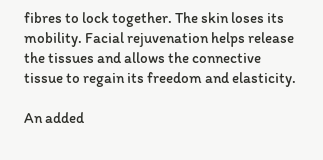fibres to lock together. The skin loses its mobility. Facial rejuvenation helps release the tissues and allows the connective tissue to regain its freedom and elasticity.

An added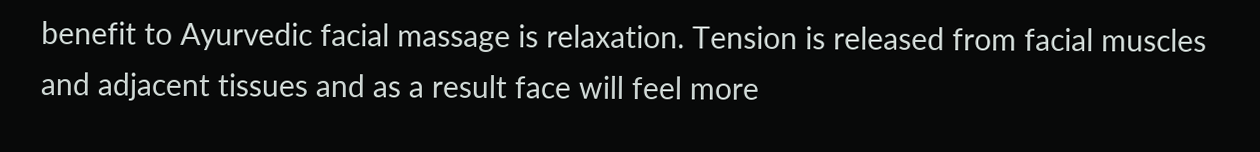benefit to Ayurvedic facial massage is relaxation. Tension is released from facial muscles and adjacent tissues and as a result face will feel more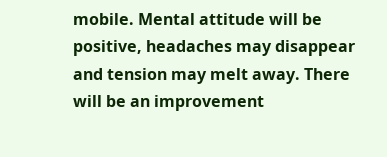mobile. Mental attitude will be positive, headaches may disappear and tension may melt away. There will be an improvement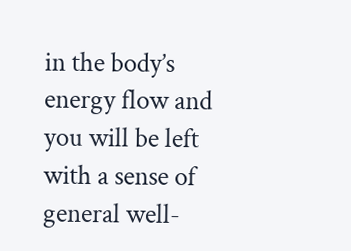in the body’s energy flow and you will be left with a sense of general well-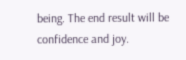being. The end result will be confidence and joy.